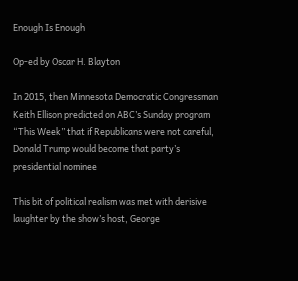Enough Is Enough

Op-ed by Oscar H. Blayton

In 2015, then Minnesota Democratic Congressman Keith Ellison predicted on ABC’s Sunday program “This Week” that if Republicans were not careful, Donald Trump would become that party’s presidential nominee

This bit of political realism was met with derisive laughter by the show’s host, George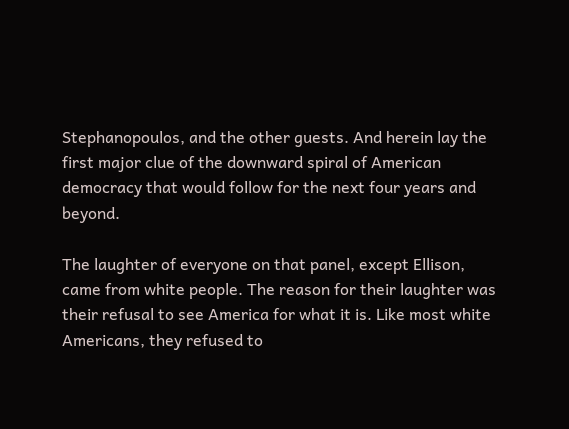Stephanopoulos, and the other guests. And herein lay the first major clue of the downward spiral of American democracy that would follow for the next four years and beyond.

The laughter of everyone on that panel, except Ellison, came from white people. The reason for their laughter was their refusal to see America for what it is. Like most white Americans, they refused to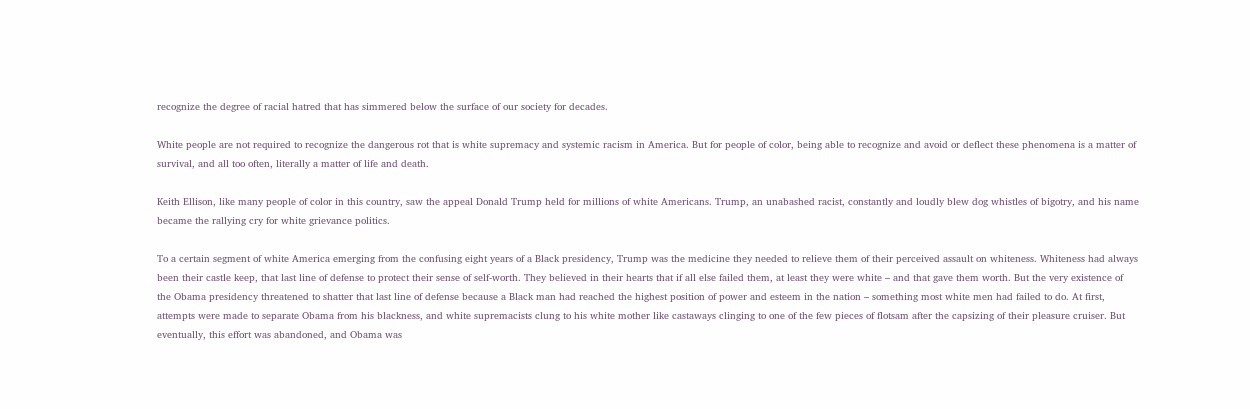recognize the degree of racial hatred that has simmered below the surface of our society for decades.

White people are not required to recognize the dangerous rot that is white supremacy and systemic racism in America. But for people of color, being able to recognize and avoid or deflect these phenomena is a matter of survival, and all too often, literally a matter of life and death.

Keith Ellison, like many people of color in this country, saw the appeal Donald Trump held for millions of white Americans. Trump, an unabashed racist, constantly and loudly blew dog whistles of bigotry, and his name became the rallying cry for white grievance politics.

To a certain segment of white America emerging from the confusing eight years of a Black presidency, Trump was the medicine they needed to relieve them of their perceived assault on whiteness. Whiteness had always been their castle keep, that last line of defense to protect their sense of self-worth. They believed in their hearts that if all else failed them, at least they were white – and that gave them worth. But the very existence of the Obama presidency threatened to shatter that last line of defense because a Black man had reached the highest position of power and esteem in the nation – something most white men had failed to do. At first, attempts were made to separate Obama from his blackness, and white supremacists clung to his white mother like castaways clinging to one of the few pieces of flotsam after the capsizing of their pleasure cruiser. But eventually, this effort was abandoned, and Obama was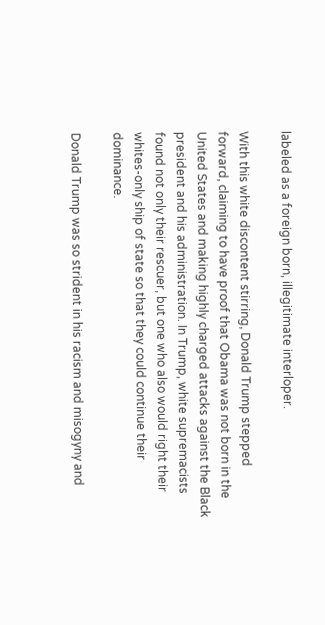labeled as a foreign born, illegitimate interloper.

With this white discontent stirring, Donald Trump stepped forward, claiming to have proof that Obama was not born in the United States and making highly charged attacks against the Black president and his administration. In Trump, white supremacists found not only their rescuer, but one who also would right their whites-only ship of state so that they could continue their dominance.

Donald Trump was so strident in his racism and misogyny and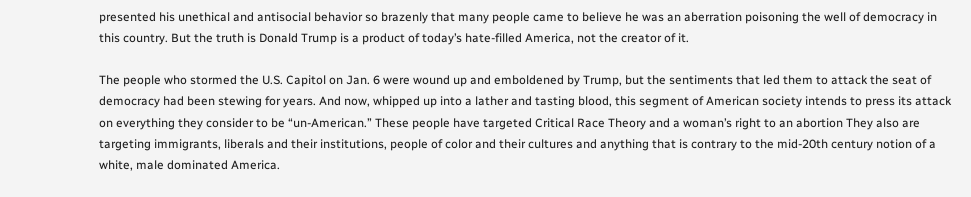presented his unethical and antisocial behavior so brazenly that many people came to believe he was an aberration poisoning the well of democracy in this country. But the truth is Donald Trump is a product of today’s hate-filled America, not the creator of it.

The people who stormed the U.S. Capitol on Jan. 6 were wound up and emboldened by Trump, but the sentiments that led them to attack the seat of democracy had been stewing for years. And now, whipped up into a lather and tasting blood, this segment of American society intends to press its attack on everything they consider to be “un-American.” These people have targeted Critical Race Theory and a woman’s right to an abortion They also are targeting immigrants, liberals and their institutions, people of color and their cultures and anything that is contrary to the mid-20th century notion of a white, male dominated America.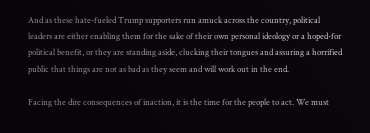And as these hate-fueled Trump supporters run amuck across the country, political leaders are either enabling them for the sake of their own personal ideology or a hoped-for political benefit, or they are standing aside, clucking their tongues and assuring a horrified public that things are not as bad as they seem and will work out in the end.

Facing the dire consequences of inaction, it is the time for the people to act. We must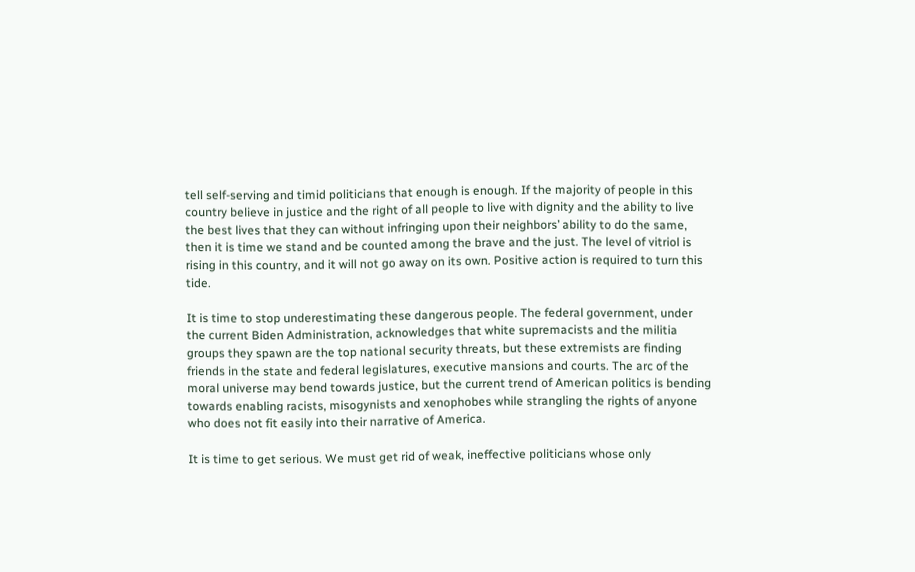tell self-serving and timid politicians that enough is enough. If the majority of people in this country believe in justice and the right of all people to live with dignity and the ability to live the best lives that they can without infringing upon their neighbors’ ability to do the same, then it is time we stand and be counted among the brave and the just. The level of vitriol is rising in this country, and it will not go away on its own. Positive action is required to turn this tide.

It is time to stop underestimating these dangerous people. The federal government, under the current Biden Administration, acknowledges that white supremacists and the militia groups they spawn are the top national security threats, but these extremists are finding friends in the state and federal legislatures, executive mansions and courts. The arc of the moral universe may bend towards justice, but the current trend of American politics is bending towards enabling racists, misogynists and xenophobes while strangling the rights of anyone who does not fit easily into their narrative of America.

It is time to get serious. We must get rid of weak, ineffective politicians whose only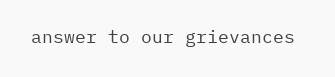answer to our grievances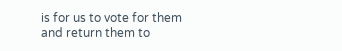is for us to vote for them and return them to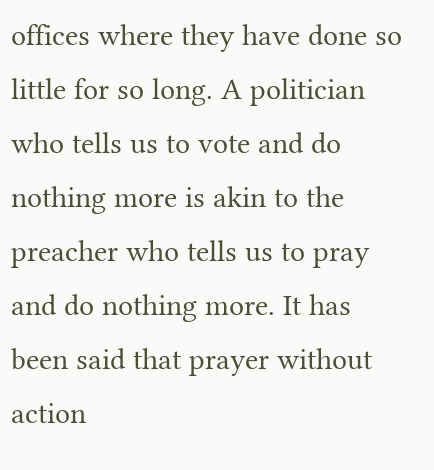offices where they have done so little for so long. A politician who tells us to vote and do nothing more is akin to the preacher who tells us to pray and do nothing more. It has been said that prayer without action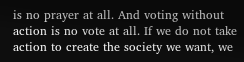is no prayer at all. And voting without action is no vote at all. If we do not take action to create the society we want, we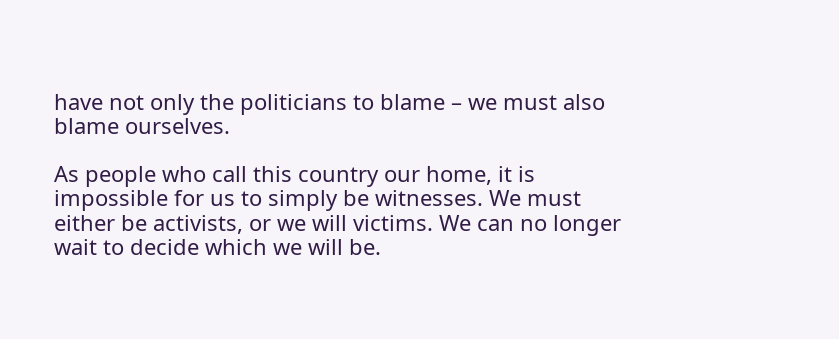have not only the politicians to blame – we must also blame ourselves.

As people who call this country our home, it is impossible for us to simply be witnesses. We must either be activists, or we will victims. We can no longer wait to decide which we will be.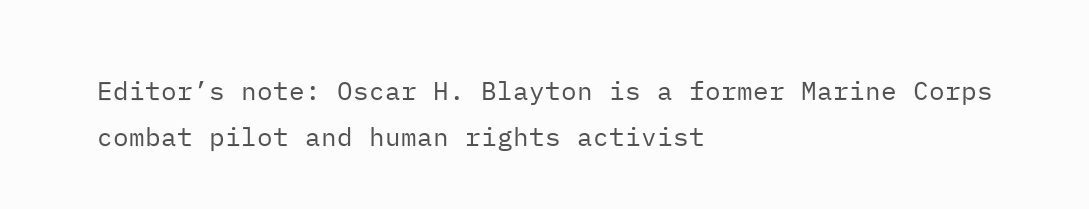Editor’s note: Oscar H. Blayton is a former Marine Corps combat pilot and human rights activist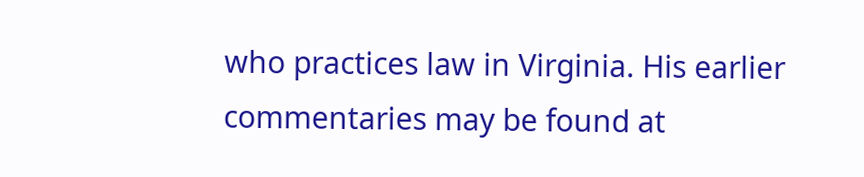who practices law in Virginia. His earlier commentaries may be found at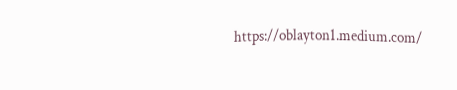https://oblayton1.medium.com/